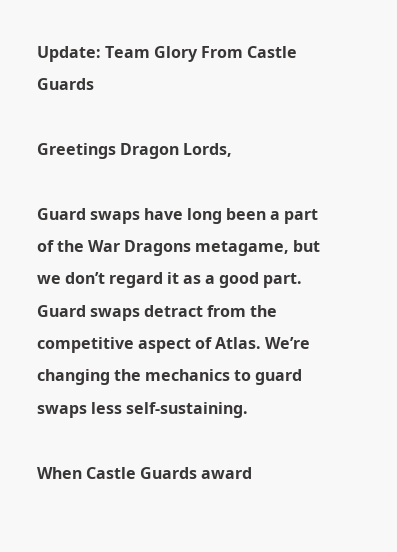Update: Team Glory From Castle Guards

Greetings Dragon Lords,

Guard swaps have long been a part of the War Dragons metagame, but we don’t regard it as a good part. Guard swaps detract from the competitive aspect of Atlas. We’re changing the mechanics to guard swaps less self-sustaining.

When Castle Guards award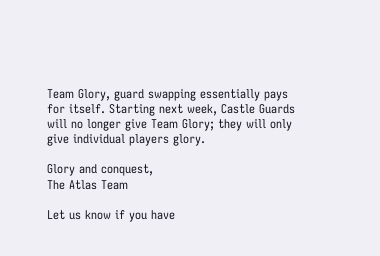Team Glory, guard swapping essentially pays for itself. Starting next week, Castle Guards will no longer give Team Glory; they will only give individual players glory.

Glory and conquest,
The Atlas Team

Let us know if you have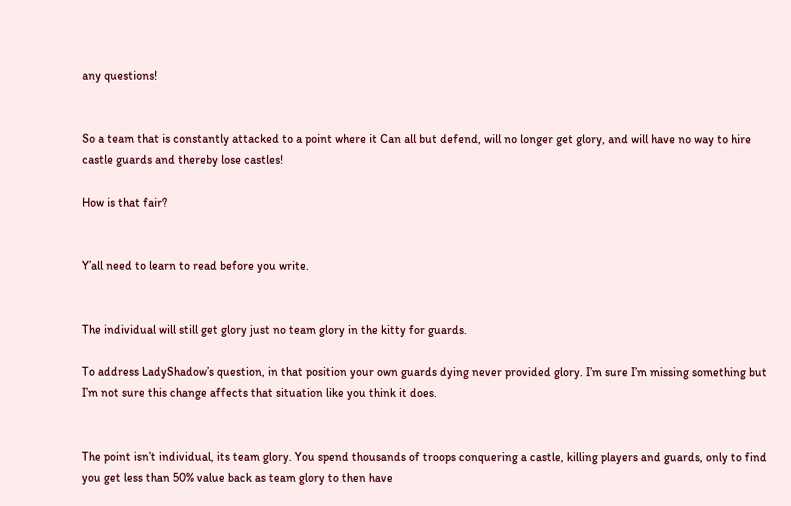any questions!


So a team that is constantly attacked to a point where it Can all but defend, will no longer get glory, and will have no way to hire castle guards and thereby lose castles!

How is that fair?


Y’all need to learn to read before you write.


The individual will still get glory just no team glory in the kitty for guards.

To address LadyShadow’s question, in that position your own guards dying never provided glory. I’m sure I’m missing something but I’m not sure this change affects that situation like you think it does.


The point isn’t individual, its team glory. You spend thousands of troops conquering a castle, killing players and guards, only to find you get less than 50% value back as team glory to then have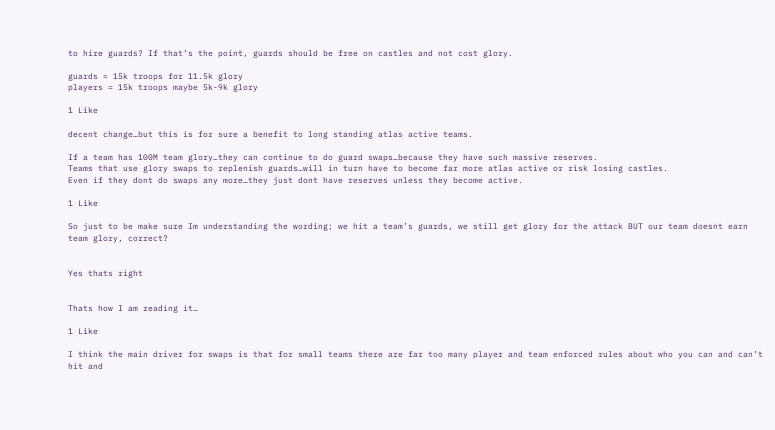to hire guards? If that’s the point, guards should be free on castles and not cost glory.

guards = 15k troops for 11.5k glory
players = 15k troops maybe 5k-9k glory

1 Like

decent change…but this is for sure a benefit to long standing atlas active teams.

If a team has 100M team glory…they can continue to do guard swaps…because they have such massive reserves.
Teams that use glory swaps to replenish guards…will in turn have to become far more atlas active or risk losing castles.
Even if they dont do swaps any more…they just dont have reserves unless they become active.

1 Like

So just to be make sure Im understanding the wording; we hit a team’s guards, we still get glory for the attack BUT our team doesnt earn team glory, correct?


Yes thats right


Thats how I am reading it…

1 Like

I think the main driver for swaps is that for small teams there are far too many player and team enforced rules about who you can and can’t hit and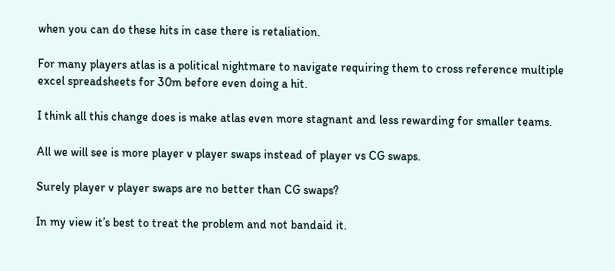when you can do these hits in case there is retaliation.

For many players atlas is a political nightmare to navigate requiring them to cross reference multiple excel spreadsheets for 30m before even doing a hit.

I think all this change does is make atlas even more stagnant and less rewarding for smaller teams.

All we will see is more player v player swaps instead of player vs CG swaps.

Surely player v player swaps are no better than CG swaps?

In my view it’s best to treat the problem and not bandaid it.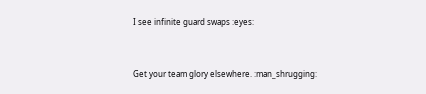I see infinite guard swaps :eyes:


Get your team glory elsewhere. :man_shrugging: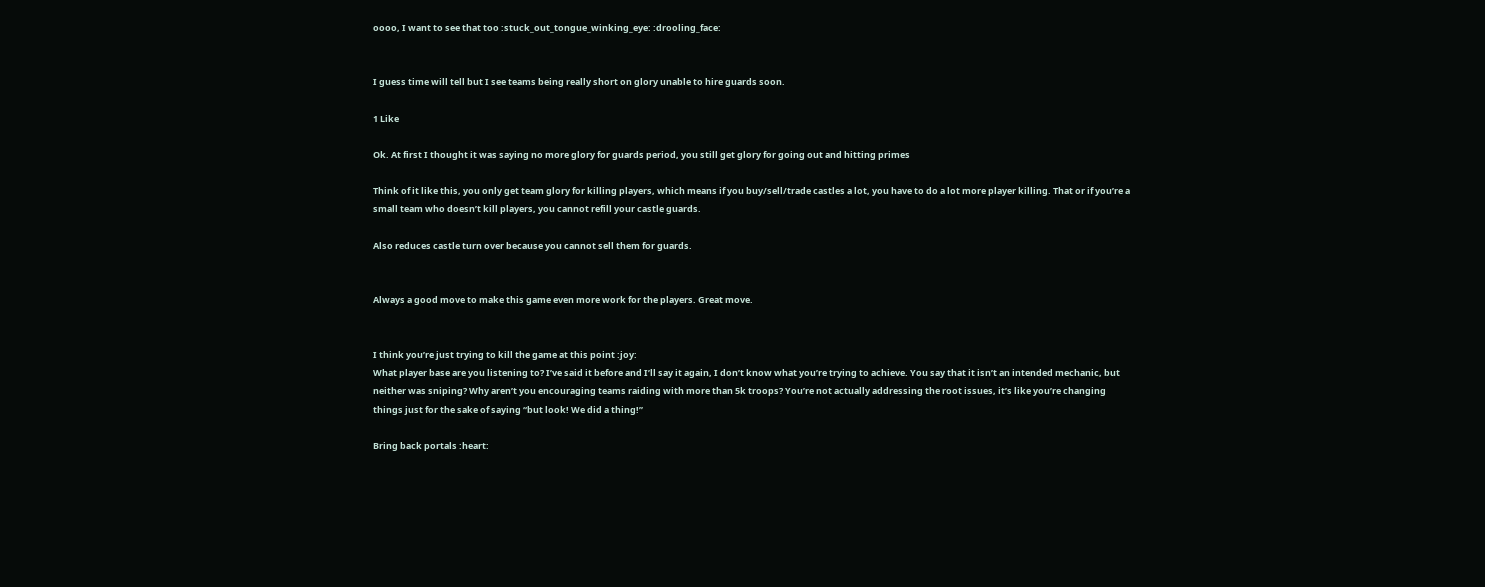oooo, I want to see that too :stuck_out_tongue_winking_eye: :drooling_face:


I guess time will tell but I see teams being really short on glory unable to hire guards soon.

1 Like

Ok. At first I thought it was saying no more glory for guards period, you still get glory for going out and hitting primes

Think of it like this, you only get team glory for killing players, which means if you buy/sell/trade castles a lot, you have to do a lot more player killing. That or if you’re a small team who doesn’t kill players, you cannot refill your castle guards.

Also reduces castle turn over because you cannot sell them for guards.


Always a good move to make this game even more work for the players. Great move.


I think you’re just trying to kill the game at this point :joy:
What player base are you listening to? I’ve said it before and I’ll say it again, I don’t know what you’re trying to achieve. You say that it isn’t an intended mechanic, but neither was sniping? Why aren’t you encouraging teams raiding with more than 5k troops? You’re not actually addressing the root issues, it’s like you’re changing things just for the sake of saying “but look! We did a thing!”

Bring back portals :heart: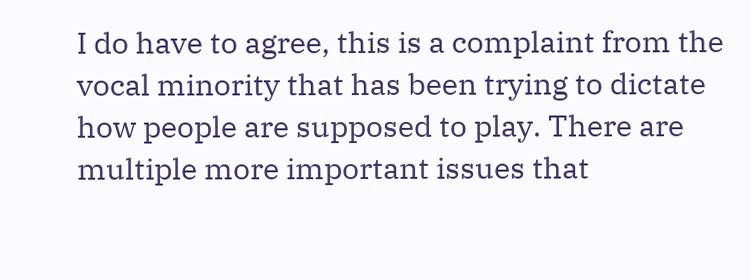I do have to agree, this is a complaint from the vocal minority that has been trying to dictate how people are supposed to play. There are multiple more important issues that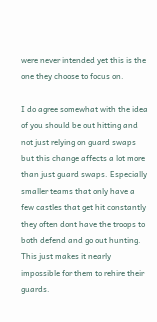were never intended yet this is the one they choose to focus on.

I do agree somewhat with the idea of you should be out hitting and not just relying on guard swaps but this change affects a lot more than just guard swaps. Especially smaller teams that only have a few castles that get hit constantly they often dont have the troops to both defend and go out hunting. This just makes it nearly impossible for them to rehire their guards.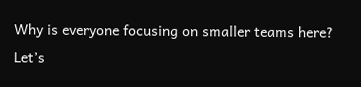Why is everyone focusing on smaller teams here?
Let’s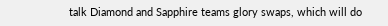talk Diamond and Sapphire teams glory swaps, which will do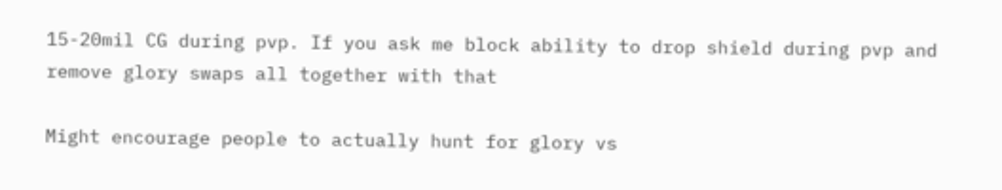15-20mil CG during pvp. If you ask me block ability to drop shield during pvp and remove glory swaps all together with that

Might encourage people to actually hunt for glory vs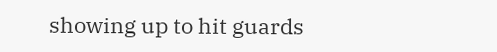showing up to hit guards